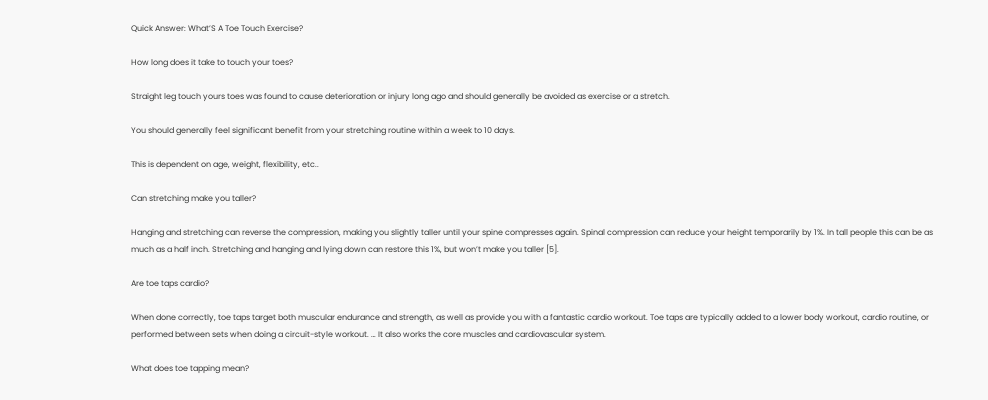Quick Answer: What’S A Toe Touch Exercise?

How long does it take to touch your toes?

Straight leg touch yours toes was found to cause deterioration or injury long ago and should generally be avoided as exercise or a stretch.

You should generally feel significant benefit from your stretching routine within a week to 10 days.

This is dependent on age, weight, flexibility, etc..

Can stretching make you taller?

Hanging and stretching can reverse the compression, making you slightly taller until your spine compresses again. Spinal compression can reduce your height temporarily by 1%. In tall people this can be as much as a half inch. Stretching and hanging and lying down can restore this 1%, but won’t make you taller [5].

Are toe taps cardio?

When done correctly, toe taps target both muscular endurance and strength, as well as provide you with a fantastic cardio workout. Toe taps are typically added to a lower body workout, cardio routine, or performed between sets when doing a circuit-style workout. … It also works the core muscles and cardiovascular system.

What does toe tapping mean?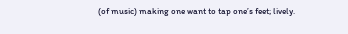(of music) making one want to tap one’s feet; lively.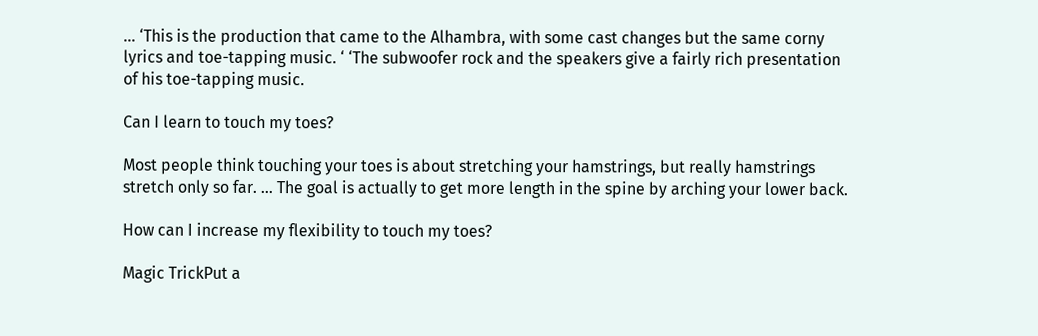… ‘This is the production that came to the Alhambra, with some cast changes but the same corny lyrics and toe-tapping music. ‘ ‘The subwoofer rock and the speakers give a fairly rich presentation of his toe-tapping music.

Can I learn to touch my toes?

Most people think touching your toes is about stretching your hamstrings, but really hamstrings stretch only so far. … The goal is actually to get more length in the spine by arching your lower back.

How can I increase my flexibility to touch my toes?

Magic TrickPut a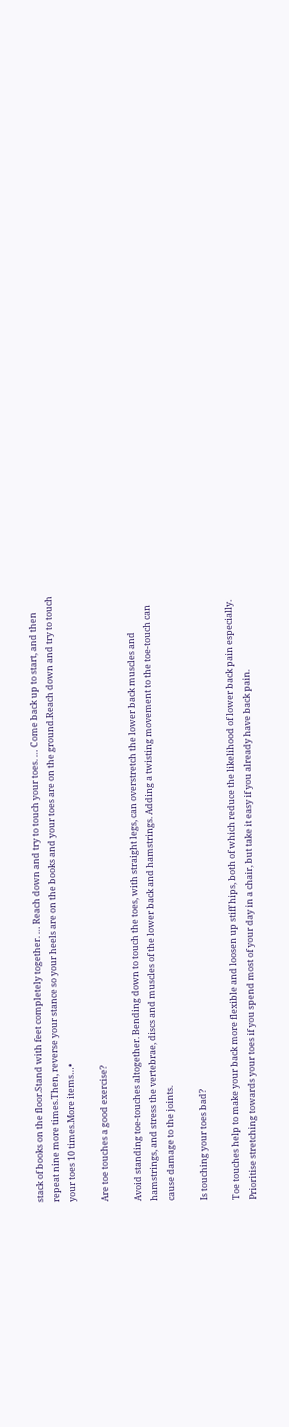stack of books on the floor.Stand with feet completely together. … Reach down and try to touch your toes. … Come back up to start, and then repeat nine more times.Then, reverse your stance so your heels are on the books and your toes are on the ground.Reach down and try to touch your toes 10 times.More items…•

Are toe touches a good exercise?

Avoid standing toe-touches altogether. Bending down to touch the toes, with straight legs, can overstretch the lower back muscles and hamstrings, and stress the vertebrae, discs and muscles of the lower back and hamstrings. Adding a twisting movement to the toe-touch can cause damage to the joints.

Is touching your toes bad?

Toe touches help to make your back more flexible and loosen up stiff hips, both of which reduce the likelihood of lower back pain especially. Prioritise stretching towards your toes if you spend most of your day in a chair, but take it easy if you already have back pain.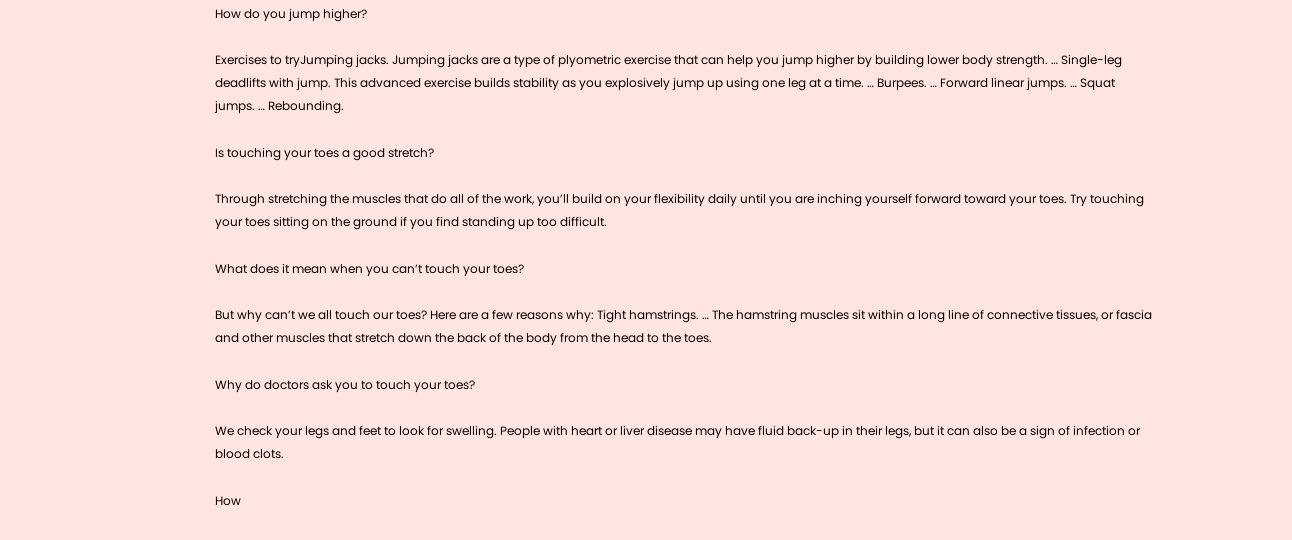How do you jump higher?

Exercises to tryJumping jacks. Jumping jacks are a type of plyometric exercise that can help you jump higher by building lower body strength. … Single-leg deadlifts with jump. This advanced exercise builds stability as you explosively jump up using one leg at a time. … Burpees. … Forward linear jumps. … Squat jumps. … Rebounding.

Is touching your toes a good stretch?

Through stretching the muscles that do all of the work, you’ll build on your flexibility daily until you are inching yourself forward toward your toes. Try touching your toes sitting on the ground if you find standing up too difficult.

What does it mean when you can’t touch your toes?

But why can’t we all touch our toes? Here are a few reasons why: Tight hamstrings. … The hamstring muscles sit within a long line of connective tissues, or fascia and other muscles that stretch down the back of the body from the head to the toes.

Why do doctors ask you to touch your toes?

We check your legs and feet to look for swelling. People with heart or liver disease may have fluid back-up in their legs, but it can also be a sign of infection or blood clots.

How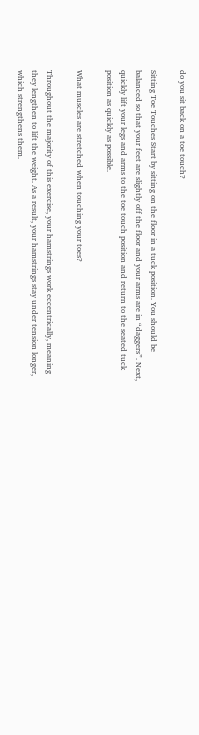do you sit back on a toe touch?

Sitting Toe Touches Start by sitting on the floor in a tuck position. You should be balanced so that your feet are slightly off the floor and your arms are in “daggers”. Next, quickly lift your legs and arms to the toe touch position and return to the seated tuck position as quickly as possible.

What muscles are stretched when touching your toes?

Throughout the majority of this exercise, your hamstrings work eccentrically, meaning they lengthen to lift the weight. As a result, your hamstrings stay under tension longer, which strengthens them.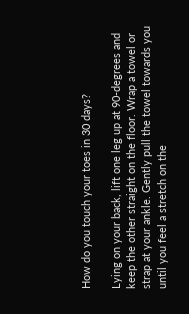How do you touch your toes in 30 days?

Lying on your back, lift one leg up at 90-degrees and keep the other straight on the floor. Wrap a towel or strap at your ankle. Gently pull the towel towards you until you feel a stretch on the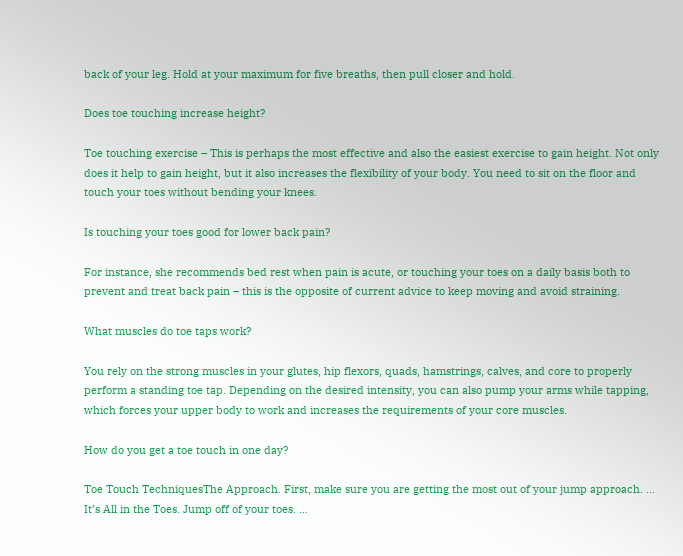back of your leg. Hold at your maximum for five breaths, then pull closer and hold.

Does toe touching increase height?

Toe touching exercise – This is perhaps the most effective and also the easiest exercise to gain height. Not only does it help to gain height, but it also increases the flexibility of your body. You need to sit on the floor and touch your toes without bending your knees.

Is touching your toes good for lower back pain?

For instance, she recommends bed rest when pain is acute, or touching your toes on a daily basis both to prevent and treat back pain – this is the opposite of current advice to keep moving and avoid straining.

What muscles do toe taps work?

You rely on the strong muscles in your glutes, hip flexors, quads, hamstrings, calves, and core to properly perform a standing toe tap. Depending on the desired intensity, you can also pump your arms while tapping, which forces your upper body to work and increases the requirements of your core muscles.

How do you get a toe touch in one day?

Toe Touch TechniquesThe Approach. First, make sure you are getting the most out of your jump approach. … It’s All in the Toes. Jump off of your toes. …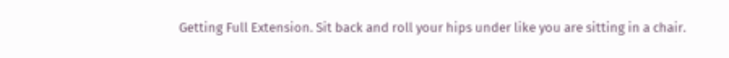Getting Full Extension. Sit back and roll your hips under like you are sitting in a chair.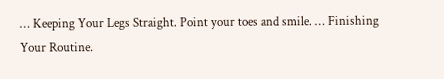… Keeping Your Legs Straight. Point your toes and smile. … Finishing Your Routine.